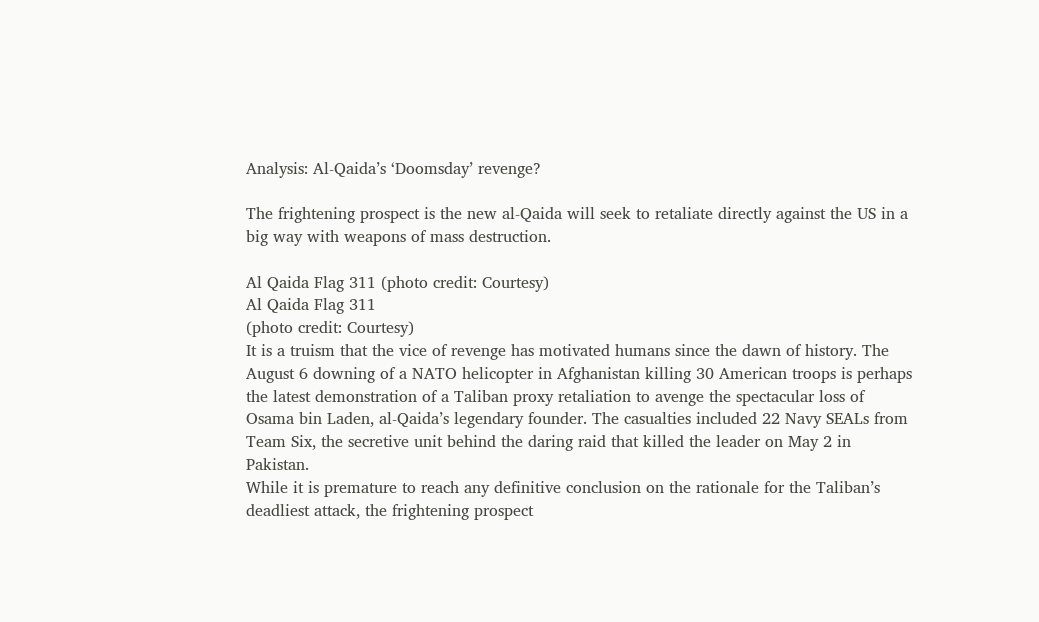Analysis: Al-Qaida’s ‘Doomsday’ revenge?

The frightening prospect is the new al-Qaida will seek to retaliate directly against the US in a big way with weapons of mass destruction.

Al Qaida Flag 311 (photo credit: Courtesy)
Al Qaida Flag 311
(photo credit: Courtesy)
It is a truism that the vice of revenge has motivated humans since the dawn of history. The August 6 downing of a NATO helicopter in Afghanistan killing 30 American troops is perhaps the latest demonstration of a Taliban proxy retaliation to avenge the spectacular loss of Osama bin Laden, al-Qaida’s legendary founder. The casualties included 22 Navy SEALs from Team Six, the secretive unit behind the daring raid that killed the leader on May 2 in Pakistan.
While it is premature to reach any definitive conclusion on the rationale for the Taliban’s deadliest attack, the frightening prospect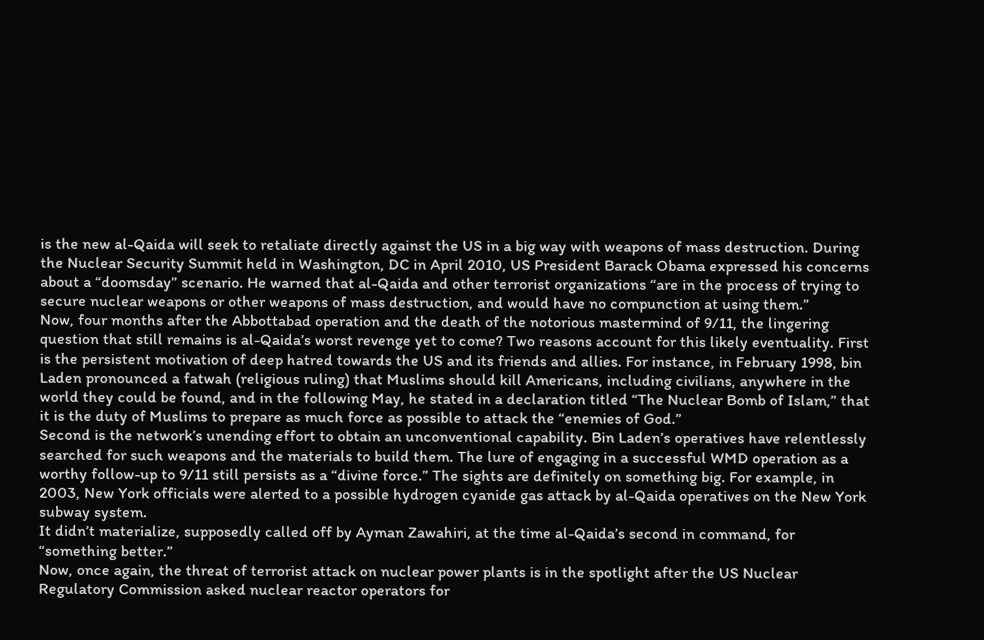is the new al-Qaida will seek to retaliate directly against the US in a big way with weapons of mass destruction. During the Nuclear Security Summit held in Washington, DC in April 2010, US President Barack Obama expressed his concerns about a “doomsday” scenario. He warned that al-Qaida and other terrorist organizations “are in the process of trying to secure nuclear weapons or other weapons of mass destruction, and would have no compunction at using them.”
Now, four months after the Abbottabad operation and the death of the notorious mastermind of 9/11, the lingering question that still remains is al-Qaida’s worst revenge yet to come? Two reasons account for this likely eventuality. First is the persistent motivation of deep hatred towards the US and its friends and allies. For instance, in February 1998, bin Laden pronounced a fatwah (religious ruling) that Muslims should kill Americans, including civilians, anywhere in the world they could be found, and in the following May, he stated in a declaration titled “The Nuclear Bomb of Islam,” that it is the duty of Muslims to prepare as much force as possible to attack the “enemies of God.”
Second is the network’s unending effort to obtain an unconventional capability. Bin Laden’s operatives have relentlessly searched for such weapons and the materials to build them. The lure of engaging in a successful WMD operation as a worthy follow-up to 9/11 still persists as a “divine force.” The sights are definitely on something big. For example, in 2003, New York officials were alerted to a possible hydrogen cyanide gas attack by al-Qaida operatives on the New York subway system.
It didn’t materialize, supposedly called off by Ayman Zawahiri, at the time al-Qaida’s second in command, for “something better.”
Now, once again, the threat of terrorist attack on nuclear power plants is in the spotlight after the US Nuclear Regulatory Commission asked nuclear reactor operators for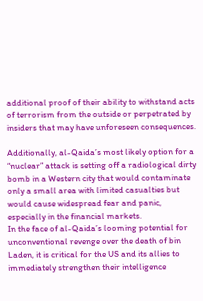additional proof of their ability to withstand acts of terrorism from the outside or perpetrated by insiders that may have unforeseen consequences.

Additionally, al-Qaida’s most likely option for a “nuclear” attack is setting off a radiological dirty bomb in a Western city that would contaminate only a small area with limited casualties but would cause widespread fear and panic, especially in the financial markets.
In the face of al-Qaida’s looming potential for unconventional revenge over the death of bin Laden, it is critical for the US and its allies to immediately strengthen their intelligence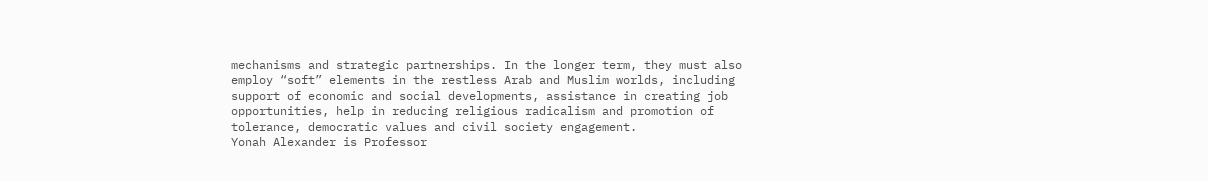mechanisms and strategic partnerships. In the longer term, they must also employ “soft” elements in the restless Arab and Muslim worlds, including support of economic and social developments, assistance in creating job opportunities, help in reducing religious radicalism and promotion of tolerance, democratic values and civil society engagement.
Yonah Alexander is Professor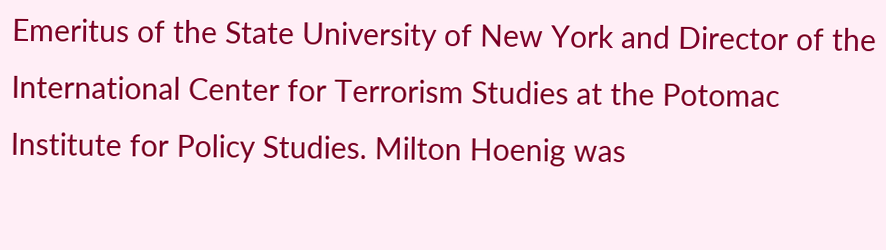Emeritus of the State University of New York and Director of the International Center for Terrorism Studies at the Potomac Institute for Policy Studies. Milton Hoenig was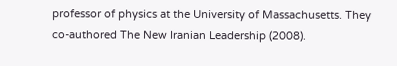professor of physics at the University of Massachusetts. They co-authored The New Iranian Leadership (2008).